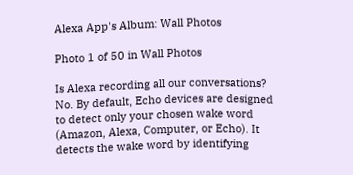Alexa App's Album: Wall Photos

Photo 1 of 50 in Wall Photos

Is Alexa recording all our conversations?
No. By default, Echo devices are designed to detect only your chosen wake word (Amazon, Alexa, Computer, or Echo). It detects the wake word by identifying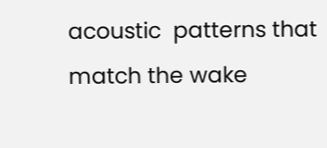acoustic  patterns that match the wake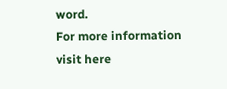word.
For more information visit here